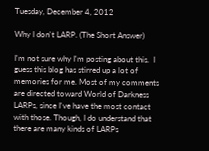Tuesday, December 4, 2012

Why I don't LARP. (The Short Answer)

I'm not sure why I'm posting about this.  I guess this blog has stirred up a lot of memories for me. Most of my comments are directed toward World of Darkness LARPs, since I've have the most contact with those. Though, I do understand that there are many kinds of LARPs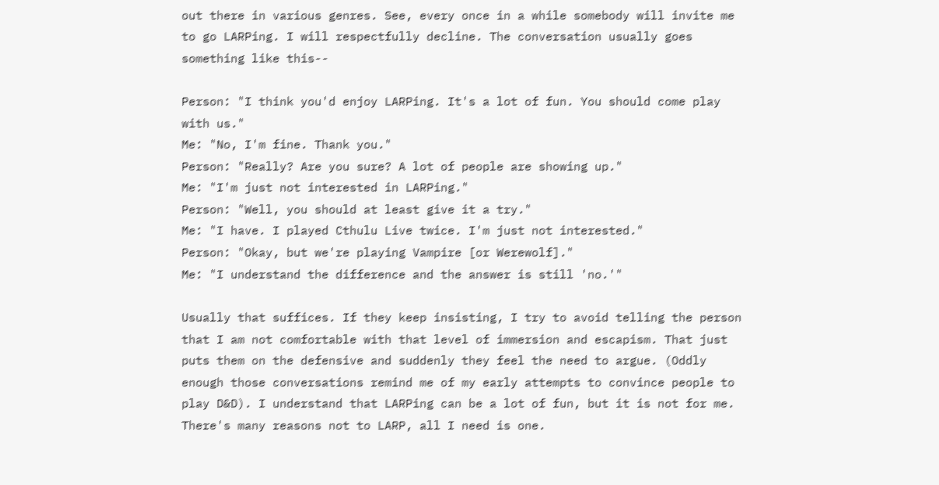out there in various genres. See, every once in a while somebody will invite me to go LARPing. I will respectfully decline. The conversation usually goes something like this--

Person: "I think you'd enjoy LARPing. It's a lot of fun. You should come play with us."
Me: "No, I'm fine. Thank you."
Person: "Really? Are you sure? A lot of people are showing up."
Me: "I'm just not interested in LARPing."
Person: "Well, you should at least give it a try."
Me: "I have. I played Cthulu Live twice. I'm just not interested."
Person: "Okay, but we're playing Vampire [or Werewolf]."
Me: "I understand the difference and the answer is still 'no.'"

Usually that suffices. If they keep insisting, I try to avoid telling the person that I am not comfortable with that level of immersion and escapism. That just puts them on the defensive and suddenly they feel the need to argue. (Oddly enough those conversations remind me of my early attempts to convince people to play D&D). I understand that LARPing can be a lot of fun, but it is not for me. There's many reasons not to LARP, all I need is one.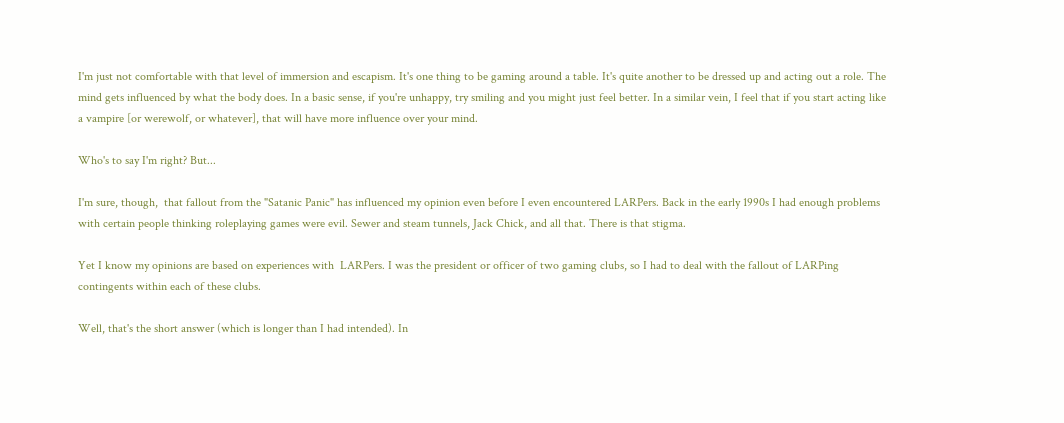I'm just not comfortable with that level of immersion and escapism. It's one thing to be gaming around a table. It's quite another to be dressed up and acting out a role. The mind gets influenced by what the body does. In a basic sense, if you're unhappy, try smiling and you might just feel better. In a similar vein, I feel that if you start acting like a vampire [or werewolf, or whatever], that will have more influence over your mind.

Who's to say I'm right? But...

I'm sure, though,  that fallout from the "Satanic Panic" has influenced my opinion even before I even encountered LARPers. Back in the early 1990s I had enough problems with certain people thinking roleplaying games were evil. Sewer and steam tunnels, Jack Chick, and all that. There is that stigma.

Yet I know my opinions are based on experiences with  LARPers. I was the president or officer of two gaming clubs, so I had to deal with the fallout of LARPing contingents within each of these clubs.

Well, that's the short answer (which is longer than I had intended). In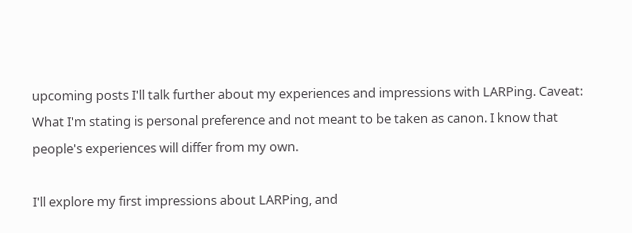upcoming posts I'll talk further about my experiences and impressions with LARPing. Caveat: What I'm stating is personal preference and not meant to be taken as canon. I know that people's experiences will differ from my own.

I'll explore my first impressions about LARPing, and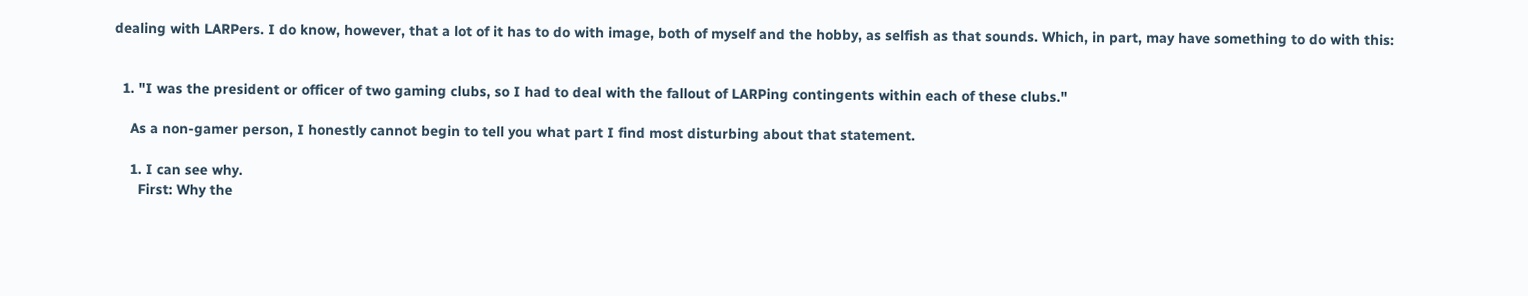dealing with LARPers. I do know, however, that a lot of it has to do with image, both of myself and the hobby, as selfish as that sounds. Which, in part, may have something to do with this:


  1. "I was the president or officer of two gaming clubs, so I had to deal with the fallout of LARPing contingents within each of these clubs."

    As a non-gamer person, I honestly cannot begin to tell you what part I find most disturbing about that statement.

    1. I can see why.
      First: Why the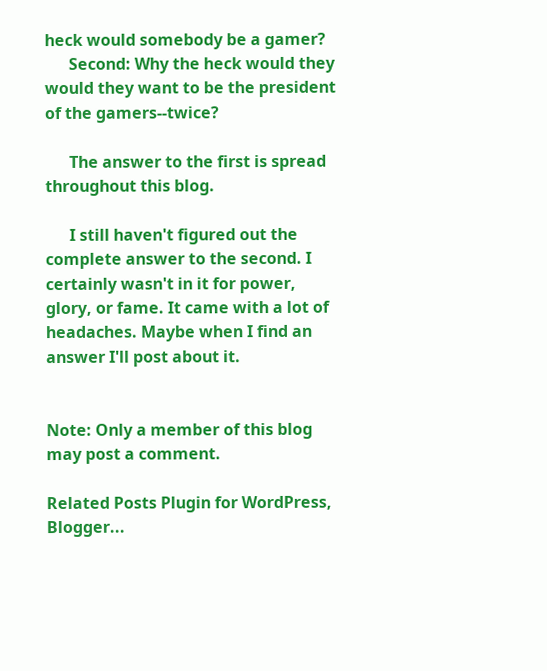heck would somebody be a gamer?
      Second: Why the heck would they would they want to be the president of the gamers--twice?

      The answer to the first is spread throughout this blog.

      I still haven't figured out the complete answer to the second. I certainly wasn't in it for power, glory, or fame. It came with a lot of headaches. Maybe when I find an answer I'll post about it.


Note: Only a member of this blog may post a comment.

Related Posts Plugin for WordPress, Blogger...